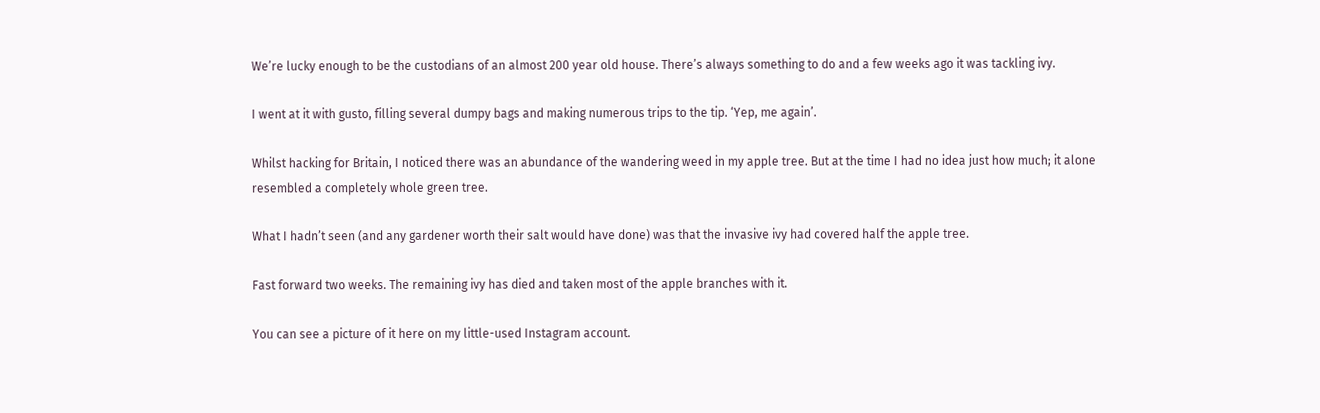We’re lucky enough to be the custodians of an almost 200 year old house. There’s always something to do and a few weeks ago it was tackling ivy.

I went at it with gusto, filling several dumpy bags and making numerous trips to the tip. ‘Yep, me again’.

Whilst hacking for Britain, I noticed there was an abundance of the wandering weed in my apple tree. But at the time I had no idea just how much; it alone resembled a completely whole green tree.

What I hadn’t seen (and any gardener worth their salt would have done) was that the invasive ivy had covered half the apple tree.

Fast forward two weeks. The remaining ivy has died and taken most of the apple branches with it.

You can see a picture of it here on my little-used Instagram account.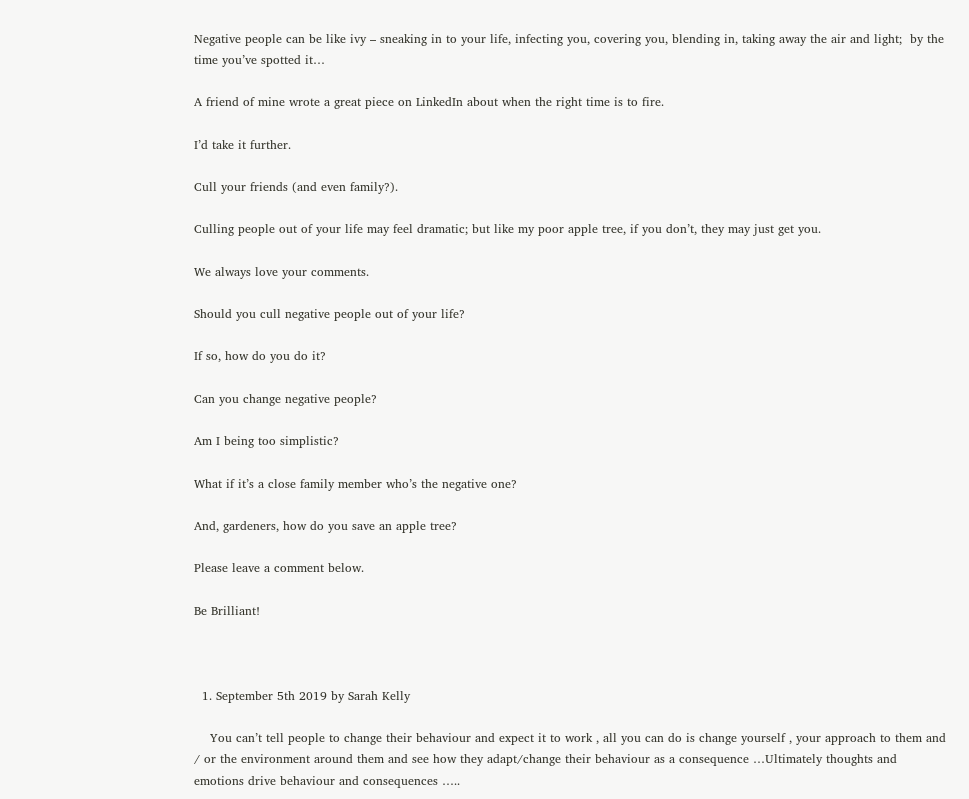Negative people can be like ivy – sneaking in to your life, infecting you, covering you, blending in, taking away the air and light;  by the time you’ve spotted it…

A friend of mine wrote a great piece on LinkedIn about when the right time is to fire.

I’d take it further.

Cull your friends (and even family?).

Culling people out of your life may feel dramatic; but like my poor apple tree, if you don’t, they may just get you.

We always love your comments.

Should you cull negative people out of your life?

If so, how do you do it?

Can you change negative people?

Am I being too simplistic?

What if it’s a close family member who’s the negative one?

And, gardeners, how do you save an apple tree?

Please leave a comment below.

Be Brilliant!



  1. September 5th 2019 by Sarah Kelly

    You can’t tell people to change their behaviour and expect it to work , all you can do is change yourself , your approach to them and / or the environment around them and see how they adapt/change their behaviour as a consequence …Ultimately thoughts and emotions drive behaviour and consequences …..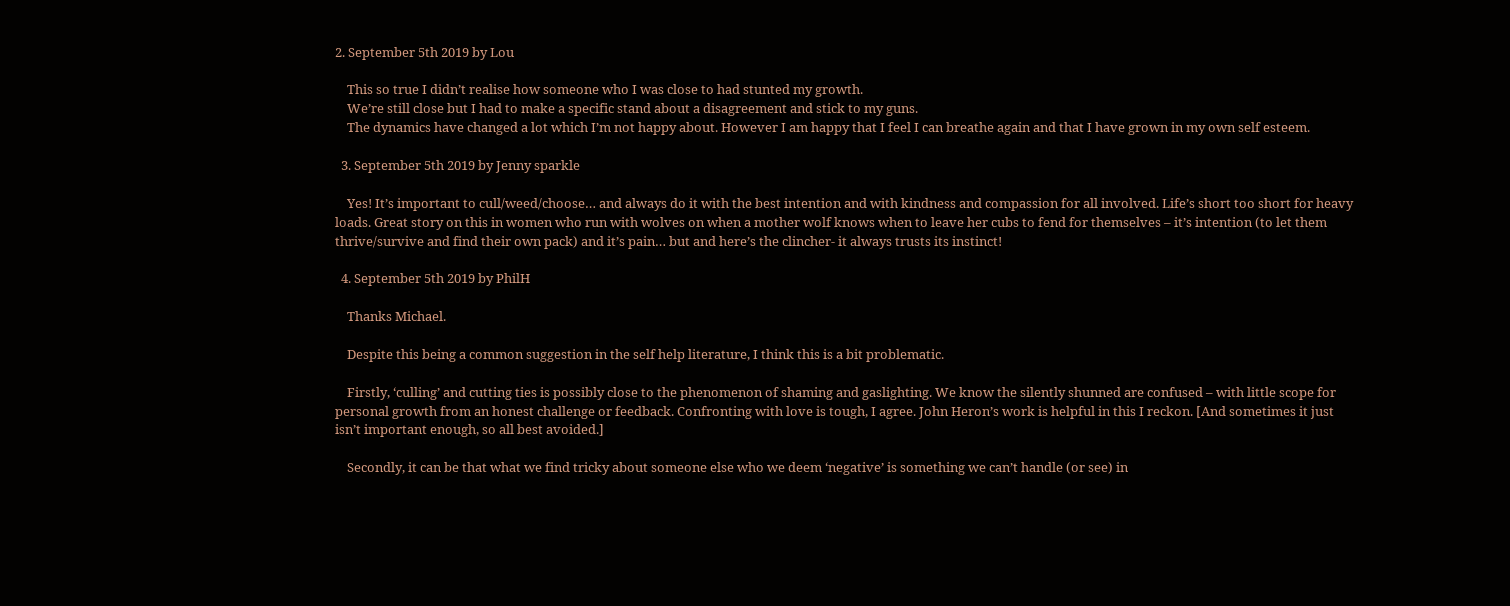2. September 5th 2019 by Lou

    This so true I didn’t realise how someone who I was close to had stunted my growth.
    We’re still close but I had to make a specific stand about a disagreement and stick to my guns.
    The dynamics have changed a lot which I’m not happy about. However I am happy that I feel I can breathe again and that I have grown in my own self esteem.

  3. September 5th 2019 by Jenny sparkle

    Yes! It’s important to cull/weed/choose… and always do it with the best intention and with kindness and compassion for all involved. Life’s short too short for heavy loads. Great story on this in women who run with wolves on when a mother wolf knows when to leave her cubs to fend for themselves – it’s intention (to let them thrive/survive and find their own pack) and it’s pain… but and here’s the clincher- it always trusts its instinct!

  4. September 5th 2019 by PhilH

    Thanks Michael.

    Despite this being a common suggestion in the self help literature, I think this is a bit problematic.

    Firstly, ‘culling’ and cutting ties is possibly close to the phenomenon of shaming and gaslighting. We know the silently shunned are confused – with little scope for personal growth from an honest challenge or feedback. Confronting with love is tough, I agree. John Heron’s work is helpful in this I reckon. [And sometimes it just isn’t important enough, so all best avoided.]

    Secondly, it can be that what we find tricky about someone else who we deem ‘negative’ is something we can’t handle (or see) in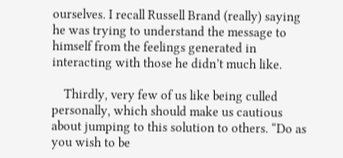ourselves. I recall Russell Brand (really) saying he was trying to understand the message to himself from the feelings generated in interacting with those he didn’t much like.

    Thirdly, very few of us like being culled personally, which should make us cautious about jumping to this solution to others. “Do as you wish to be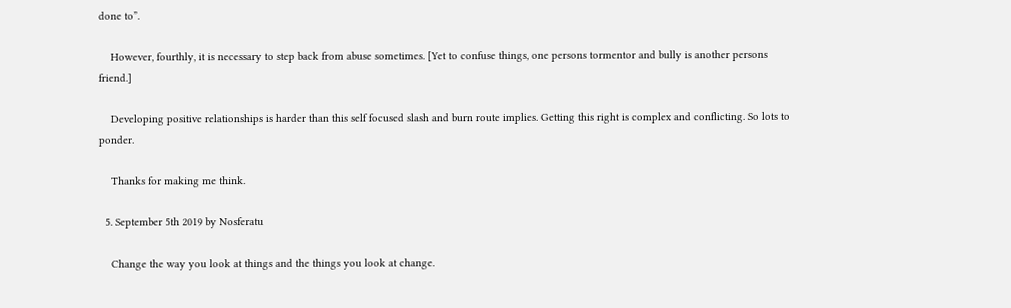done to”.

    However, fourthly, it is necessary to step back from abuse sometimes. [Yet to confuse things, one persons tormentor and bully is another persons friend.]

    Developing positive relationships is harder than this self focused slash and burn route implies. Getting this right is complex and conflicting. So lots to ponder.

    Thanks for making me think.

  5. September 5th 2019 by Nosferatu

    Change the way you look at things and the things you look at change.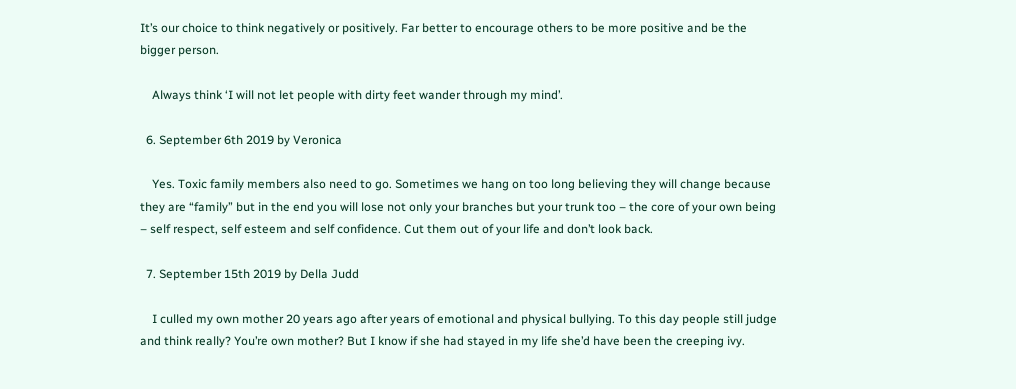It’s our choice to think negatively or positively. Far better to encourage others to be more positive and be the bigger person.

    Always think ‘I will not let people with dirty feet wander through my mind’.

  6. September 6th 2019 by Veronica

    Yes. Toxic family members also need to go. Sometimes we hang on too long believing they will change because they are “family” but in the end you will lose not only your branches but your trunk too – the core of your own being – self respect, self esteem and self confidence. Cut them out of your life and don’t look back.

  7. September 15th 2019 by Della Judd

    I culled my own mother 20 years ago after years of emotional and physical bullying. To this day people still judge and think really? You’re own mother? But I know if she had stayed in my life she’d have been the creeping ivy.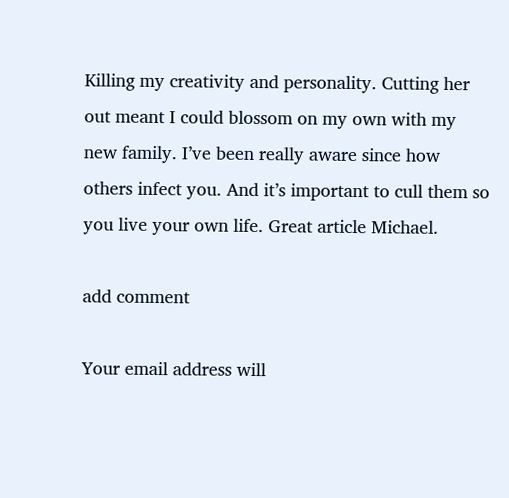Killing my creativity and personality. Cutting her out meant I could blossom on my own with my new family. I’ve been really aware since how others infect you. And it’s important to cull them so you live your own life. Great article Michael.

add comment

Your email address will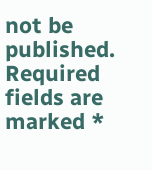not be published. Required fields are marked *